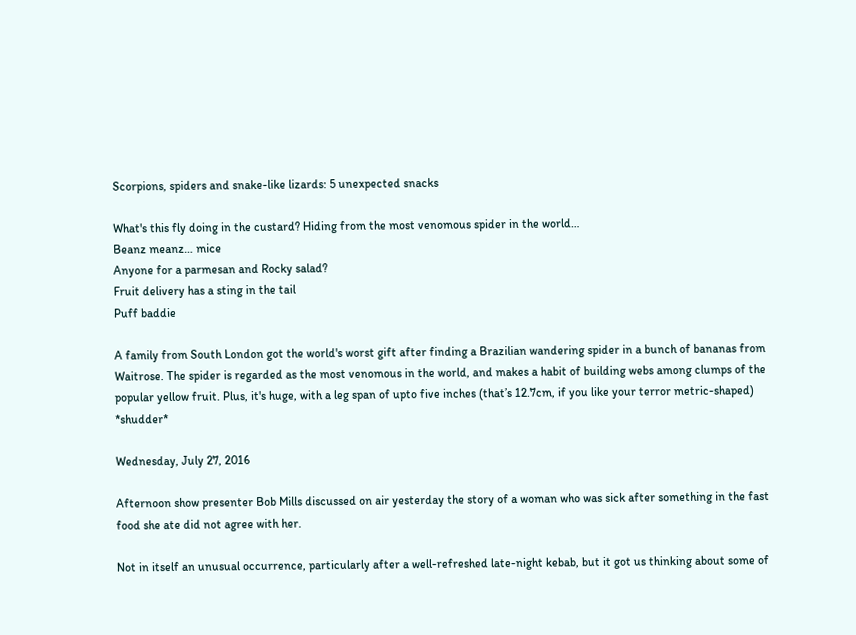Scorpions, spiders and snake-like lizards: 5 unexpected snacks

What's this fly doing in the custard? Hiding from the most venomous spider in the world…
Beanz meanz… mice
Anyone for a parmesan and Rocky salad?
Fruit delivery has a sting in the tail
Puff baddie

A family from South London got the world's worst gift after finding a Brazilian wandering spider in a bunch of bananas from Waitrose. The spider is regarded as the most venomous in the world, and makes a habit of building webs among clumps of the popular yellow fruit. Plus, it's huge, with a leg span of upto five inches (that’s 12.7cm, if you like your terror metric-shaped) *shudder*

Wednesday, July 27, 2016

Afternoon show presenter Bob Mills discussed on air yesterday the story of a woman who was sick after something in the fast food she ate did not agree with her.

Not in itself an unusual occurrence, particularly after a well-refreshed late-night kebab, but it got us thinking about some of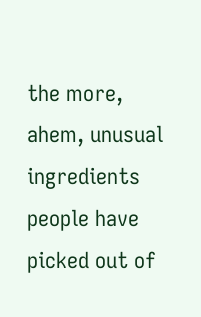the more, ahem, unusual ingredients people have picked out of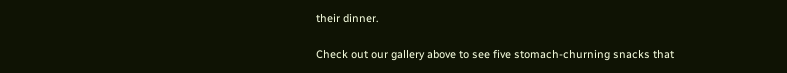their dinner.

Check out our gallery above to see five stomach-churning snacks that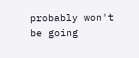probably won't be going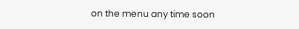on the menu any time soon